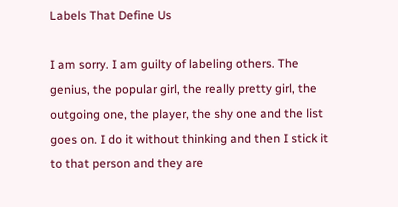Labels That Define Us

I am sorry. I am guilty of labeling others. The genius, the popular girl, the really pretty girl, the outgoing one, the player, the shy one and the list goes on. I do it without thinking and then I stick it to that person and they are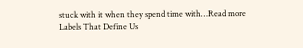stuck with it when they spend time with…Read more Labels That Define Us